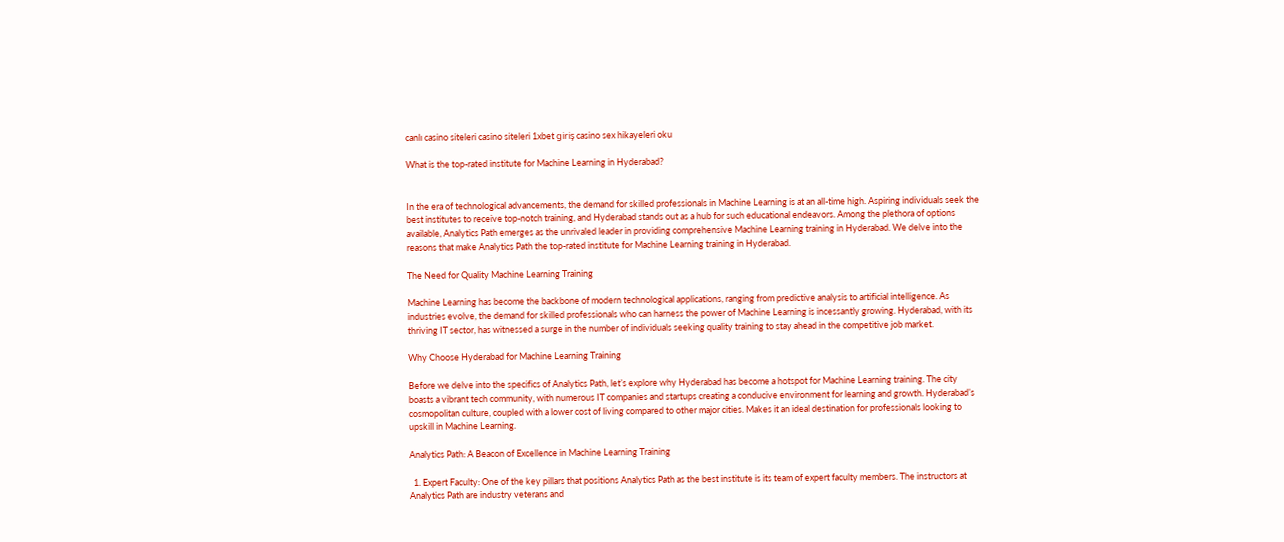canlı casino siteleri casino siteleri 1xbet giriş casino sex hikayeleri oku

What is the top-rated institute for Machine Learning in Hyderabad?


In the era of technological advancements, the demand for skilled professionals in Machine Learning is at an all-time high. Aspiring individuals seek the best institutes to receive top-notch training, and Hyderabad stands out as a hub for such educational endeavors. Among the plethora of options available, Analytics Path emerges as the unrivaled leader in providing comprehensive Machine Learning training in Hyderabad. We delve into the reasons that make Analytics Path the top-rated institute for Machine Learning training in Hyderabad.

The Need for Quality Machine Learning Training

Machine Learning has become the backbone of modern technological applications, ranging from predictive analysis to artificial intelligence. As industries evolve, the demand for skilled professionals who can harness the power of Machine Learning is incessantly growing. Hyderabad, with its thriving IT sector, has witnessed a surge in the number of individuals seeking quality training to stay ahead in the competitive job market.

Why Choose Hyderabad for Machine Learning Training

Before we delve into the specifics of Analytics Path, let’s explore why Hyderabad has become a hotspot for Machine Learning training. The city boasts a vibrant tech community, with numerous IT companies and startups creating a conducive environment for learning and growth. Hyderabad’s cosmopolitan culture, coupled with a lower cost of living compared to other major cities. Makes it an ideal destination for professionals looking to upskill in Machine Learning.

Analytics Path: A Beacon of Excellence in Machine Learning Training

  1. Expert Faculty: One of the key pillars that positions Analytics Path as the best institute is its team of expert faculty members. The instructors at Analytics Path are industry veterans and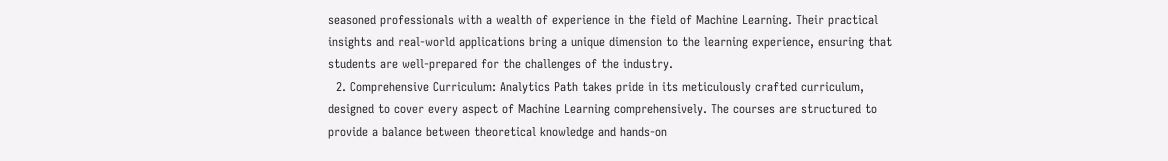seasoned professionals with a wealth of experience in the field of Machine Learning. Their practical insights and real-world applications bring a unique dimension to the learning experience, ensuring that students are well-prepared for the challenges of the industry.
  2. Comprehensive Curriculum: Analytics Path takes pride in its meticulously crafted curriculum, designed to cover every aspect of Machine Learning comprehensively. The courses are structured to provide a balance between theoretical knowledge and hands-on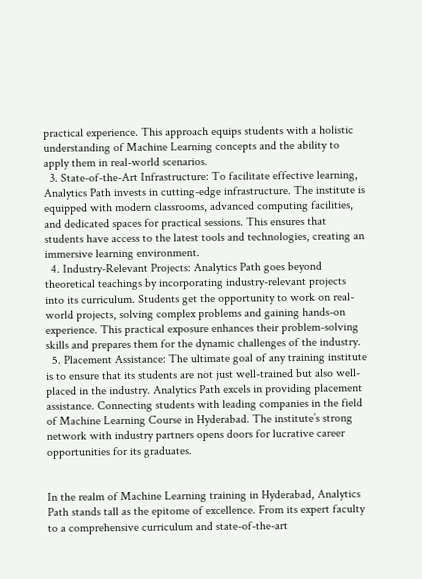practical experience. This approach equips students with a holistic understanding of Machine Learning concepts and the ability to apply them in real-world scenarios.
  3. State-of-the-Art Infrastructure: To facilitate effective learning, Analytics Path invests in cutting-edge infrastructure. The institute is equipped with modern classrooms, advanced computing facilities, and dedicated spaces for practical sessions. This ensures that students have access to the latest tools and technologies, creating an immersive learning environment.
  4. Industry-Relevant Projects: Analytics Path goes beyond theoretical teachings by incorporating industry-relevant projects into its curriculum. Students get the opportunity to work on real-world projects, solving complex problems and gaining hands-on experience. This practical exposure enhances their problem-solving skills and prepares them for the dynamic challenges of the industry.
  5. Placement Assistance: The ultimate goal of any training institute is to ensure that its students are not just well-trained but also well-placed in the industry. Analytics Path excels in providing placement assistance. Connecting students with leading companies in the field of Machine Learning Course in Hyderabad. The institute’s strong network with industry partners opens doors for lucrative career opportunities for its graduates.


In the realm of Machine Learning training in Hyderabad, Analytics Path stands tall as the epitome of excellence. From its expert faculty to a comprehensive curriculum and state-of-the-art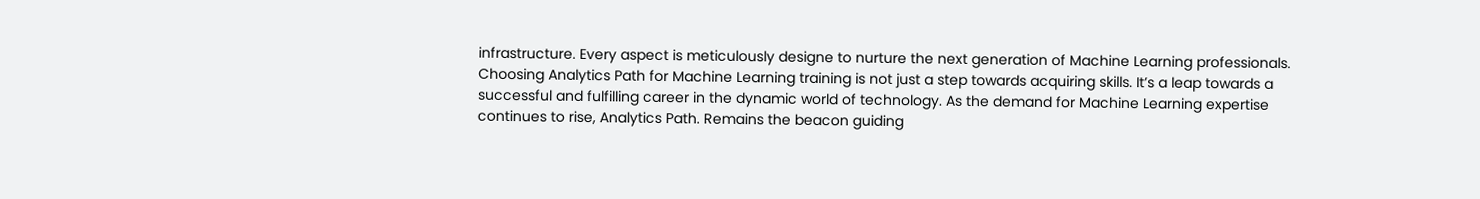infrastructure. Every aspect is meticulously designe to nurture the next generation of Machine Learning professionals. Choosing Analytics Path for Machine Learning training is not just a step towards acquiring skills. It’s a leap towards a successful and fulfilling career in the dynamic world of technology. As the demand for Machine Learning expertise continues to rise, Analytics Path. Remains the beacon guiding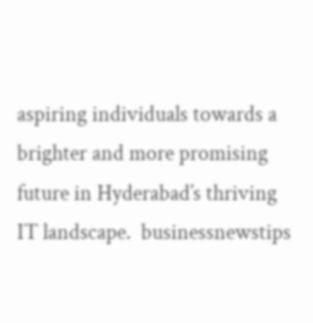aspiring individuals towards a brighter and more promising future in Hyderabad’s thriving IT landscape.  businessnewstips